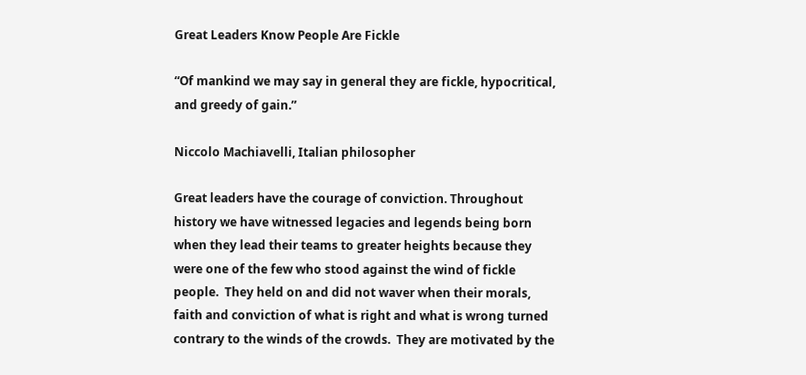Great Leaders Know People Are Fickle

“Of mankind we may say in general they are fickle, hypocritical, and greedy of gain.”

Niccolo Machiavelli, Italian philosopher

Great leaders have the courage of conviction. Throughout history we have witnessed legacies and legends being born when they lead their teams to greater heights because they were one of the few who stood against the wind of fickle people.  They held on and did not waver when their morals, faith and conviction of what is right and what is wrong turned contrary to the winds of the crowds.  They are motivated by the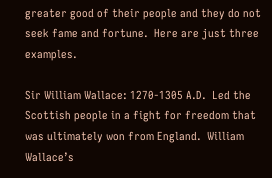greater good of their people and they do not seek fame and fortune.  Here are just three examples.

Sir William Wallace: 1270-1305 A.D.  Led the Scottish people in a fight for freedom that was ultimately won from England.  William Wallace’s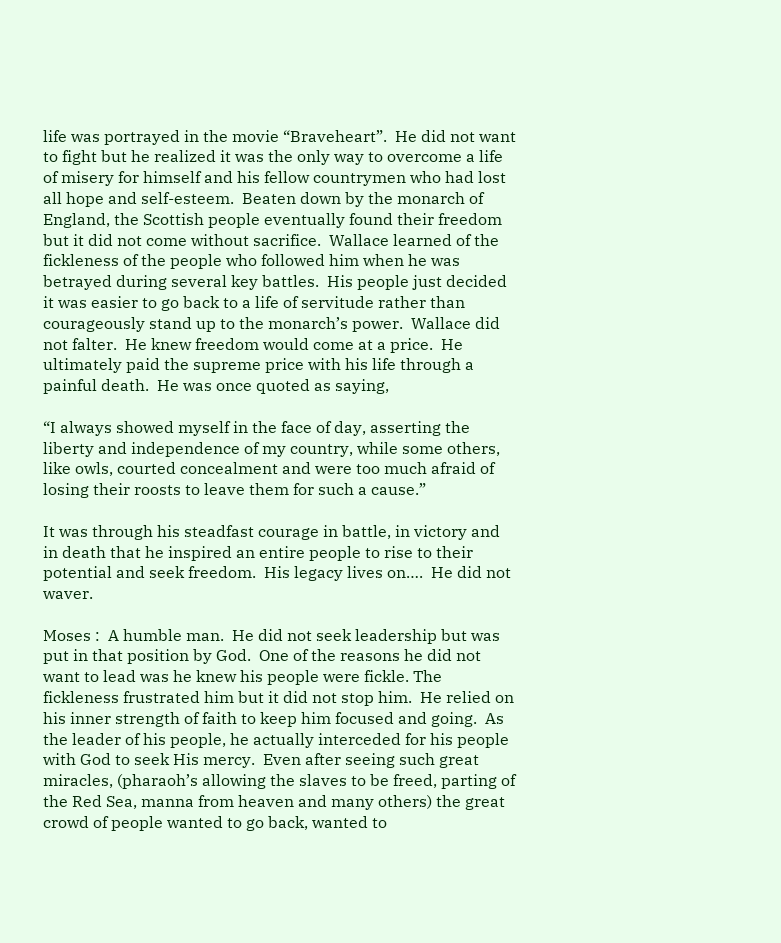life was portrayed in the movie “Braveheart”.  He did not want to fight but he realized it was the only way to overcome a life of misery for himself and his fellow countrymen who had lost all hope and self-esteem.  Beaten down by the monarch of England, the Scottish people eventually found their freedom but it did not come without sacrifice.  Wallace learned of the fickleness of the people who followed him when he was betrayed during several key battles.  His people just decided it was easier to go back to a life of servitude rather than courageously stand up to the monarch’s power.  Wallace did not falter.  He knew freedom would come at a price.  He ultimately paid the supreme price with his life through a painful death.  He was once quoted as saying,

“I always showed myself in the face of day, asserting the liberty and independence of my country, while some others, like owls, courted concealment and were too much afraid of losing their roosts to leave them for such a cause.”

It was through his steadfast courage in battle, in victory and in death that he inspired an entire people to rise to their potential and seek freedom.  His legacy lives on….  He did not waver.

Moses :  A humble man.  He did not seek leadership but was put in that position by God.  One of the reasons he did not want to lead was he knew his people were fickle. The fickleness frustrated him but it did not stop him.  He relied on his inner strength of faith to keep him focused and going.  As the leader of his people, he actually interceded for his people with God to seek His mercy.  Even after seeing such great miracles, (pharaoh’s allowing the slaves to be freed, parting of the Red Sea, manna from heaven and many others) the great crowd of people wanted to go back, wanted to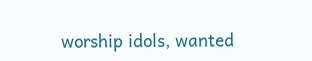worship idols, wanted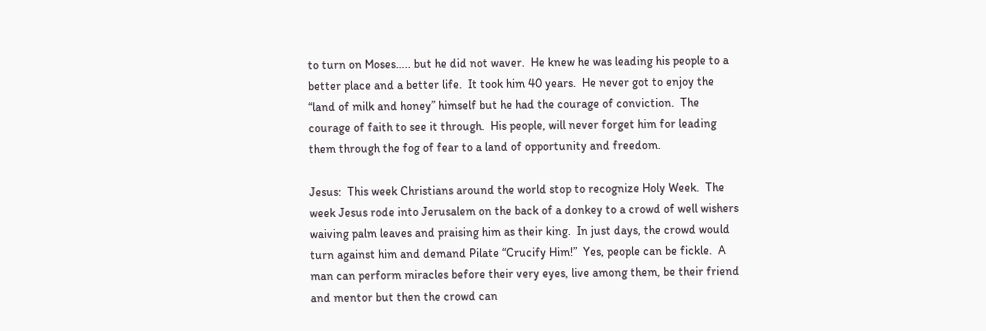to turn on Moses….. but he did not waver.  He knew he was leading his people to a better place and a better life.  It took him 40 years.  He never got to enjoy the “land of milk and honey” himself but he had the courage of conviction.  The courage of faith to see it through.  His people, will never forget him for leading them through the fog of fear to a land of opportunity and freedom.

Jesus:  This week Christians around the world stop to recognize Holy Week.  The week Jesus rode into Jerusalem on the back of a donkey to a crowd of well wishers waiving palm leaves and praising him as their king.  In just days, the crowd would turn against him and demand Pilate “Crucify Him!”  Yes, people can be fickle.  A man can perform miracles before their very eyes, live among them, be their friend and mentor but then the crowd can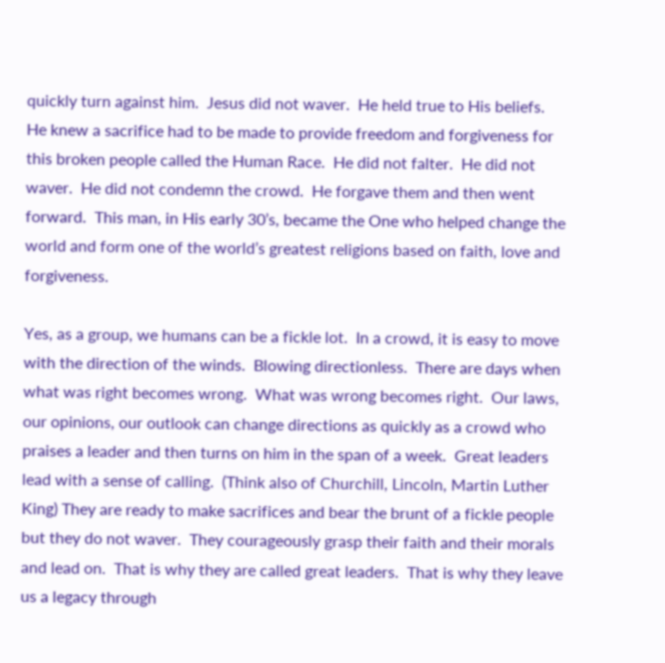quickly turn against him.  Jesus did not waver.  He held true to His beliefs.  He knew a sacrifice had to be made to provide freedom and forgiveness for this broken people called the Human Race.  He did not falter.  He did not waver.  He did not condemn the crowd.  He forgave them and then went forward.  This man, in His early 30’s, became the One who helped change the world and form one of the world’s greatest religions based on faith, love and forgiveness.

Yes, as a group, we humans can be a fickle lot.  In a crowd, it is easy to move with the direction of the winds.  Blowing directionless.  There are days when what was right becomes wrong.  What was wrong becomes right.  Our laws, our opinions, our outlook can change directions as quickly as a crowd who praises a leader and then turns on him in the span of a week.  Great leaders lead with a sense of calling.  (Think also of Churchill, Lincoln, Martin Luther King) They are ready to make sacrifices and bear the brunt of a fickle people but they do not waver.  They courageously grasp their faith and their morals and lead on.  That is why they are called great leaders.  That is why they leave us a legacy through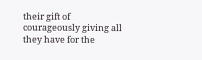their gift of courageously giving all they have for the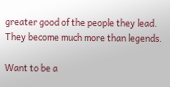greater good of the people they lead.  They become much more than legends.

Want to be a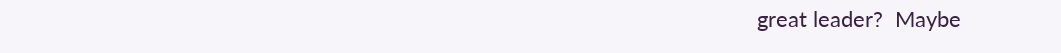great leader?  Maybe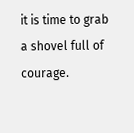it is time to grab a shovel full of courage.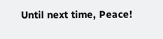Until next time, Peace!